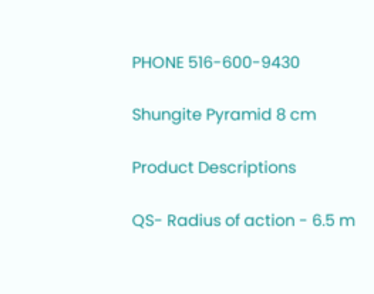PHONE 516-600-9430

Shungite Pyramid 8 cm

Product Descriptions

QS- Radius of action - 6.5 m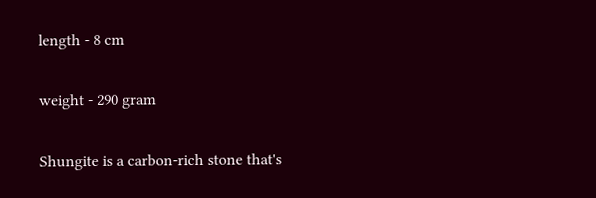length - 8 cm

weight - 290 gram

Shungite is a carbon-rich stone that's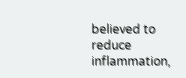believed to reduce inflammation,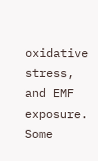oxidative stress, and EMF exposure. Some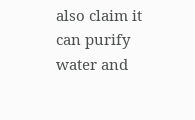also claim it can purify water and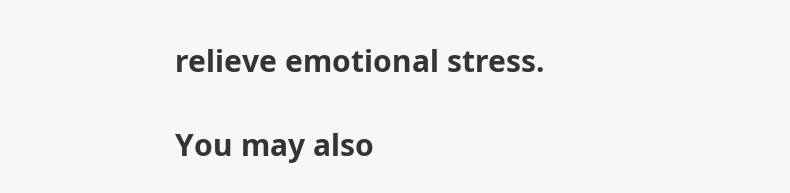relieve emotional stress.

You may also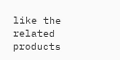like the related products